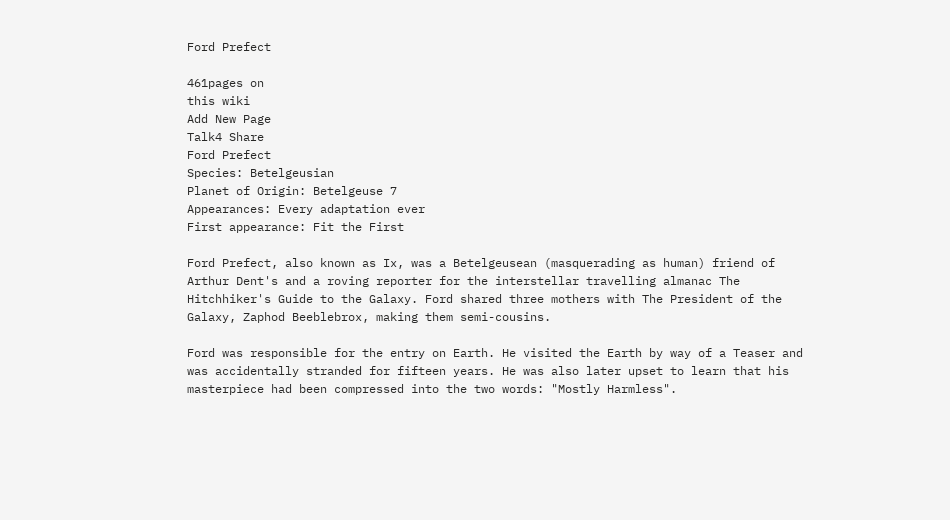Ford Prefect

461pages on
this wiki
Add New Page
Talk4 Share
Ford Prefect
Species: Betelgeusian
Planet of Origin: Betelgeuse 7
Appearances: Every adaptation ever
First appearance: Fit the First

Ford Prefect, also known as Ix, was a Betelgeusean (masquerading as human) friend of Arthur Dent's and a roving reporter for the interstellar travelling almanac The Hitchhiker's Guide to the Galaxy. Ford shared three mothers with The President of the Galaxy, Zaphod Beeblebrox, making them semi-cousins.

Ford was responsible for the entry on Earth. He visited the Earth by way of a Teaser and was accidentally stranded for fifteen years. He was also later upset to learn that his masterpiece had been compressed into the two words: "Mostly Harmless".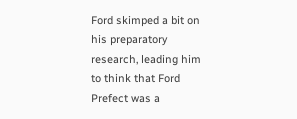Ford skimped a bit on his preparatory research, leading him to think that Ford Prefect was a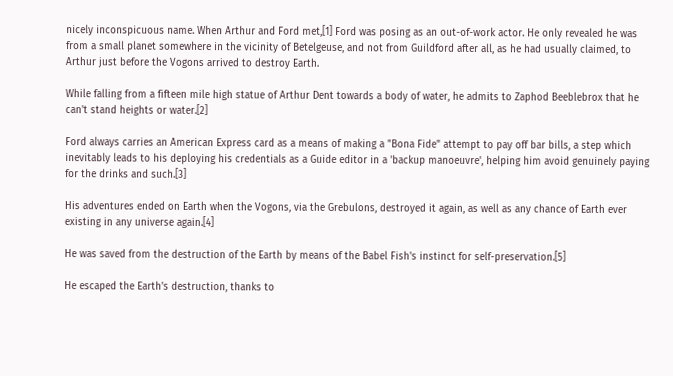nicely inconspicuous name. When Arthur and Ford met,[1] Ford was posing as an out-of-work actor. He only revealed he was from a small planet somewhere in the vicinity of Betelgeuse, and not from Guildford after all, as he had usually claimed, to Arthur just before the Vogons arrived to destroy Earth.

While falling from a fifteen mile high statue of Arthur Dent towards a body of water, he admits to Zaphod Beeblebrox that he can't stand heights or water.[2]

Ford always carries an American Express card as a means of making a "Bona Fide" attempt to pay off bar bills, a step which inevitably leads to his deploying his credentials as a Guide editor in a 'backup manoeuvre', helping him avoid genuinely paying for the drinks and such.[3]

His adventures ended on Earth when the Vogons, via the Grebulons, destroyed it again, as well as any chance of Earth ever existing in any universe again.[4]

He was saved from the destruction of the Earth by means of the Babel Fish's instinct for self-preservation.[5]

He escaped the Earth's destruction, thanks to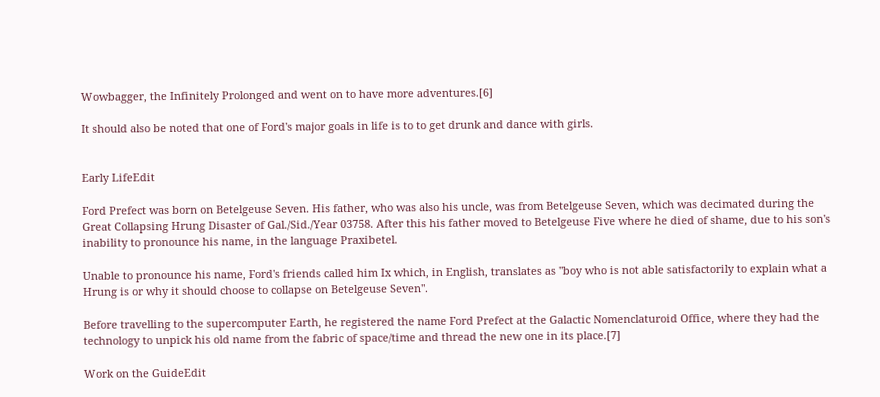Wowbagger, the Infinitely Prolonged and went on to have more adventures.[6]

It should also be noted that one of Ford's major goals in life is to to get drunk and dance with girls.


Early LifeEdit

Ford Prefect was born on Betelgeuse Seven. His father, who was also his uncle, was from Betelgeuse Seven, which was decimated during the Great Collapsing Hrung Disaster of Gal./Sid./Year 03758. After this his father moved to Betelgeuse Five where he died of shame, due to his son's inability to pronounce his name, in the language Praxibetel.

Unable to pronounce his name, Ford's friends called him Ix which, in English, translates as "boy who is not able satisfactorily to explain what a Hrung is or why it should choose to collapse on Betelgeuse Seven".

Before travelling to the supercomputer Earth, he registered the name Ford Prefect at the Galactic Nomenclaturoid Office, where they had the technology to unpick his old name from the fabric of space/time and thread the new one in its place.[7]

Work on the GuideEdit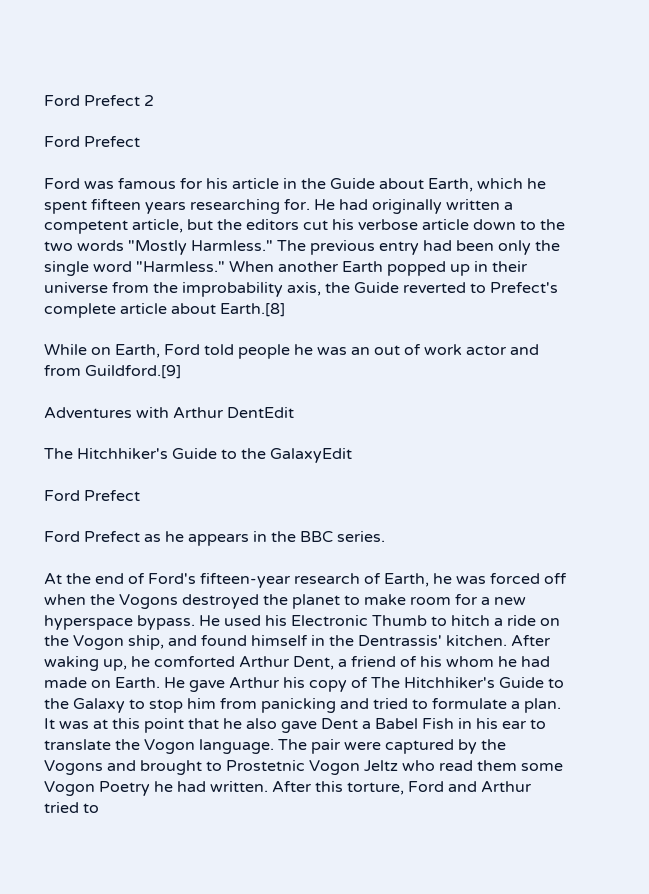Ford Prefect 2

Ford Prefect

Ford was famous for his article in the Guide about Earth, which he spent fifteen years researching for. He had originally written a competent article, but the editors cut his verbose article down to the two words "Mostly Harmless." The previous entry had been only the single word "Harmless." When another Earth popped up in their universe from the improbability axis, the Guide reverted to Prefect's complete article about Earth.[8]

While on Earth, Ford told people he was an out of work actor and from Guildford.[9]

Adventures with Arthur DentEdit

The Hitchhiker's Guide to the GalaxyEdit

Ford Prefect

Ford Prefect as he appears in the BBC series.

At the end of Ford's fifteen-year research of Earth, he was forced off when the Vogons destroyed the planet to make room for a new hyperspace bypass. He used his Electronic Thumb to hitch a ride on the Vogon ship, and found himself in the Dentrassis' kitchen. After waking up, he comforted Arthur Dent, a friend of his whom he had made on Earth. He gave Arthur his copy of The Hitchhiker's Guide to the Galaxy to stop him from panicking and tried to formulate a plan. It was at this point that he also gave Dent a Babel Fish in his ear to translate the Vogon language. The pair were captured by the Vogons and brought to Prostetnic Vogon Jeltz who read them some Vogon Poetry he had written. After this torture, Ford and Arthur tried to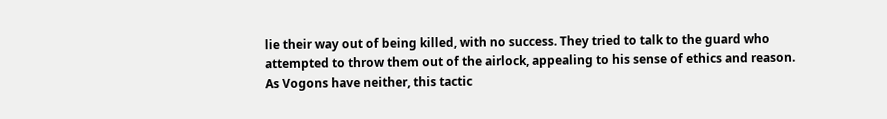lie their way out of being killed, with no success. They tried to talk to the guard who attempted to throw them out of the airlock, appealing to his sense of ethics and reason. As Vogons have neither, this tactic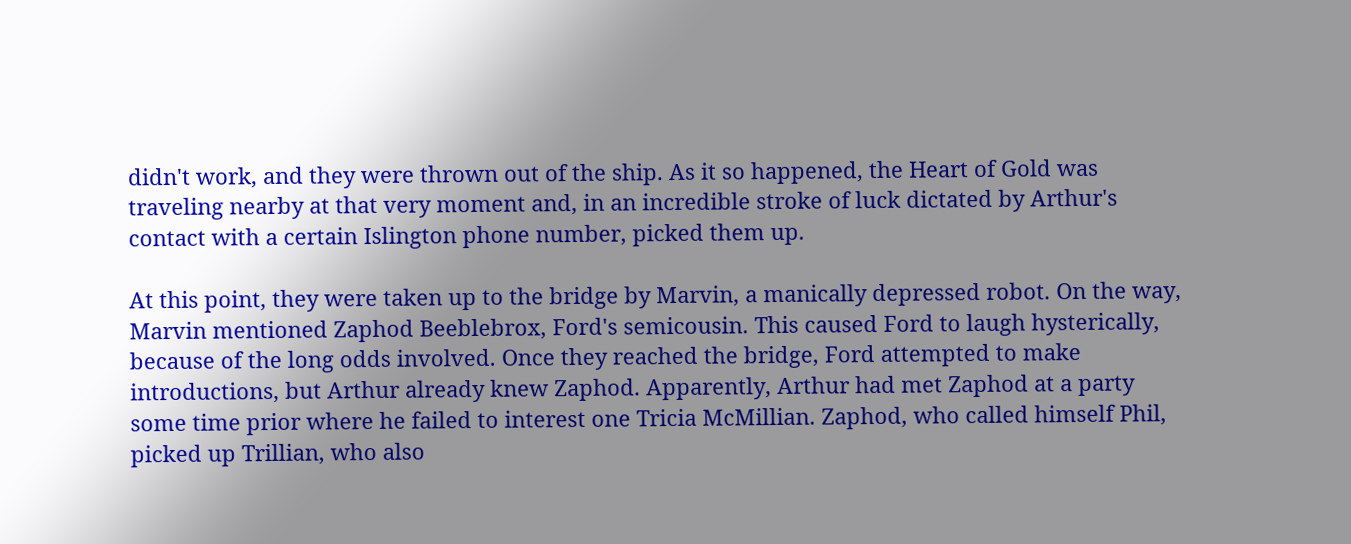didn't work, and they were thrown out of the ship. As it so happened, the Heart of Gold was traveling nearby at that very moment and, in an incredible stroke of luck dictated by Arthur's contact with a certain Islington phone number, picked them up.

At this point, they were taken up to the bridge by Marvin, a manically depressed robot. On the way, Marvin mentioned Zaphod Beeblebrox, Ford's semicousin. This caused Ford to laugh hysterically, because of the long odds involved. Once they reached the bridge, Ford attempted to make introductions, but Arthur already knew Zaphod. Apparently, Arthur had met Zaphod at a party some time prior where he failed to interest one Tricia McMillian. Zaphod, who called himself Phil, picked up Trillian, who also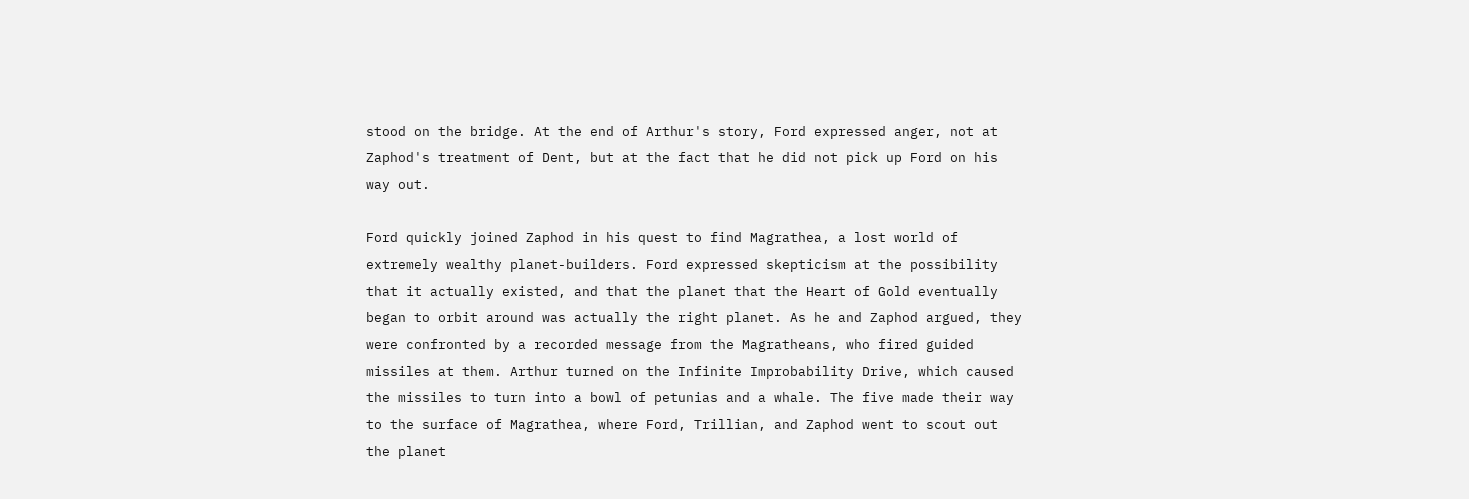stood on the bridge. At the end of Arthur's story, Ford expressed anger, not at Zaphod's treatment of Dent, but at the fact that he did not pick up Ford on his way out.

Ford quickly joined Zaphod in his quest to find Magrathea, a lost world of extremely wealthy planet-builders. Ford expressed skepticism at the possibility that it actually existed, and that the planet that the Heart of Gold eventually began to orbit around was actually the right planet. As he and Zaphod argued, they were confronted by a recorded message from the Magratheans, who fired guided missiles at them. Arthur turned on the Infinite Improbability Drive, which caused the missiles to turn into a bowl of petunias and a whale. The five made their way to the surface of Magrathea, where Ford, Trillian, and Zaphod went to scout out the planet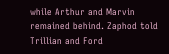while Arthur and Marvin remained behind. Zaphod told Trillian and Ford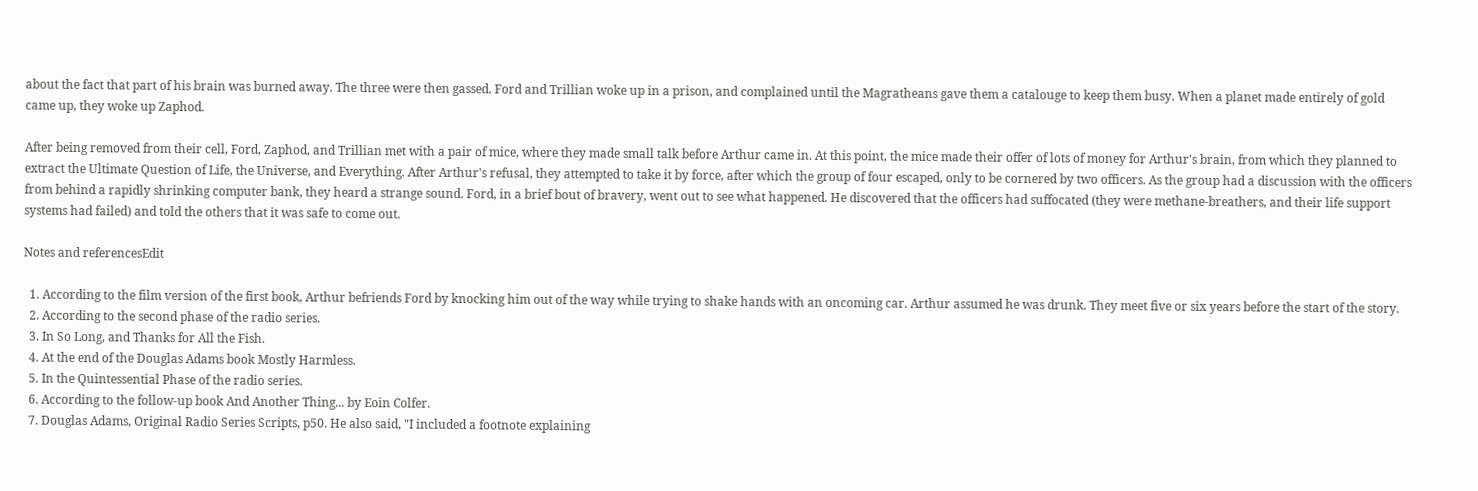about the fact that part of his brain was burned away. The three were then gassed. Ford and Trillian woke up in a prison, and complained until the Magratheans gave them a catalouge to keep them busy. When a planet made entirely of gold came up, they woke up Zaphod.

After being removed from their cell, Ford, Zaphod, and Trillian met with a pair of mice, where they made small talk before Arthur came in. At this point, the mice made their offer of lots of money for Arthur's brain, from which they planned to extract the Ultimate Question of Life, the Universe, and Everything. After Arthur's refusal, they attempted to take it by force, after which the group of four escaped, only to be cornered by two officers. As the group had a discussion with the officers from behind a rapidly shrinking computer bank, they heard a strange sound. Ford, in a brief bout of bravery, went out to see what happened. He discovered that the officers had suffocated (they were methane-breathers, and their life support systems had failed) and told the others that it was safe to come out.

Notes and referencesEdit

  1. According to the film version of the first book, Arthur befriends Ford by knocking him out of the way while trying to shake hands with an oncoming car. Arthur assumed he was drunk. They meet five or six years before the start of the story.
  2. According to the second phase of the radio series.
  3. In So Long, and Thanks for All the Fish.
  4. At the end of the Douglas Adams book Mostly Harmless.
  5. In the Quintessential Phase of the radio series.
  6. According to the follow-up book And Another Thing... by Eoin Colfer.
  7. Douglas Adams, Original Radio Series Scripts, p50. He also said, "I included a footnote explaining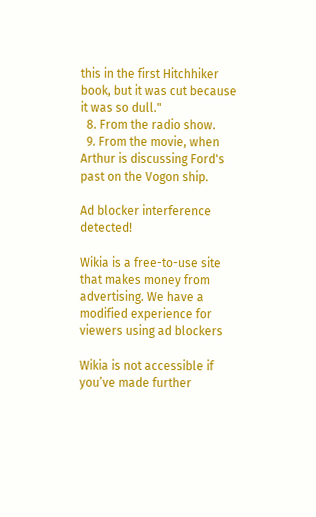this in the first Hitchhiker book, but it was cut because it was so dull."
  8. From the radio show.
  9. From the movie, when Arthur is discussing Ford's past on the Vogon ship.

Ad blocker interference detected!

Wikia is a free-to-use site that makes money from advertising. We have a modified experience for viewers using ad blockers

Wikia is not accessible if you’ve made further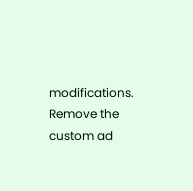modifications. Remove the custom ad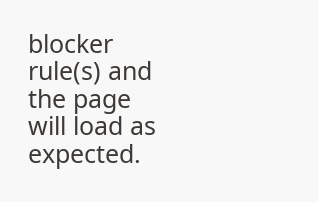blocker rule(s) and the page will load as expected.